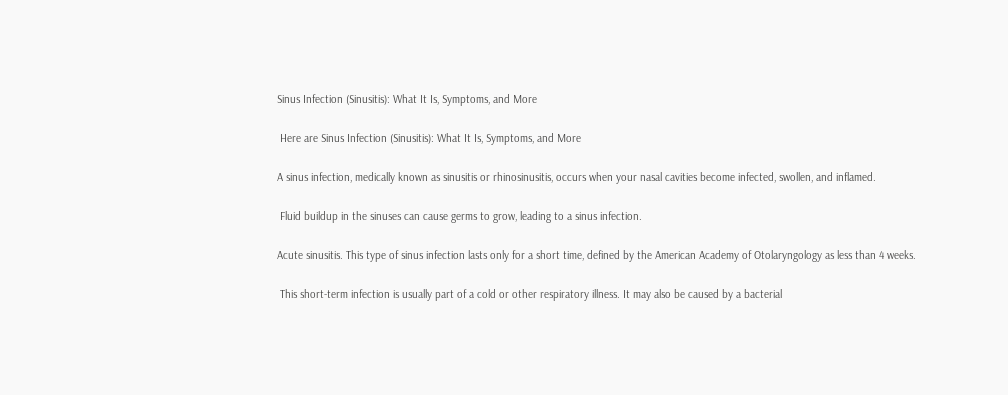Sinus Infection (Sinusitis): What It Is, Symptoms, and More

 Here are Sinus Infection (Sinusitis): What It Is, Symptoms, and More

A sinus infection, medically known as sinusitis or rhinosinusitis, occurs when your nasal cavities become infected, swollen, and inflamed.

 Fluid buildup in the sinuses can cause germs to grow, leading to a sinus infection.

Acute sinusitis. This type of sinus infection lasts only for a short time, defined by the American Academy of Otolaryngology as less than 4 weeks.

 This short-term infection is usually part of a cold or other respiratory illness. It may also be caused by a bacterial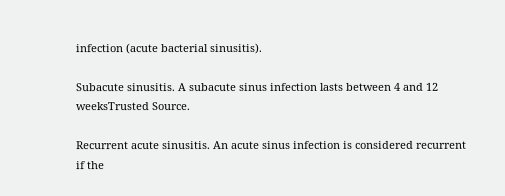infection (acute bacterial sinusitis).

Subacute sinusitis. A subacute sinus infection lasts between 4 and 12 weeksTrusted Source.

Recurrent acute sinusitis. An acute sinus infection is considered recurrent if the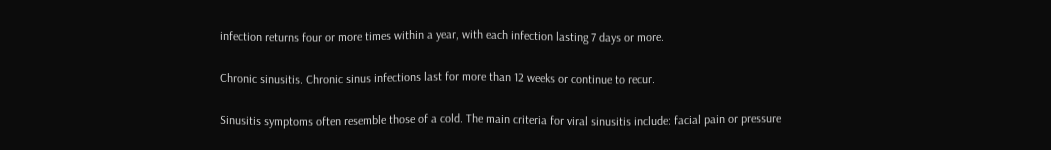infection returns four or more times within a year, with each infection lasting 7 days or more.

Chronic sinusitis. Chronic sinus infections last for more than 12 weeks or continue to recur.

Sinusitis symptoms often resemble those of a cold. The main criteria for viral sinusitis include: facial pain or pressure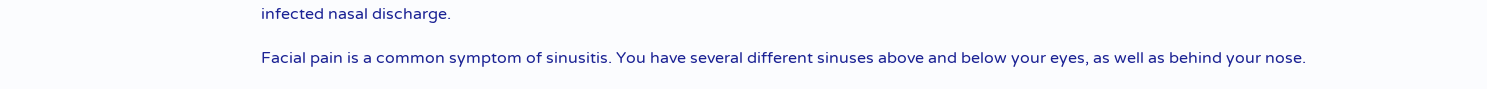infected nasal discharge.

Facial pain is a common symptom of sinusitis. You have several different sinuses above and below your eyes, as well as behind your nose.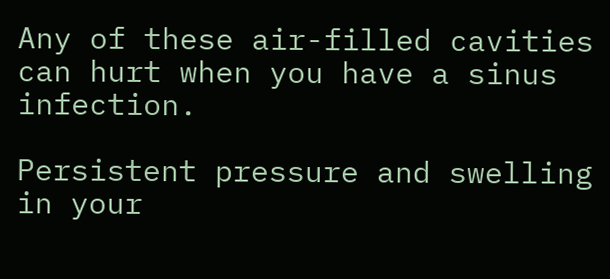Any of these air-filled cavities can hurt when you have a sinus infection.

Persistent pressure and swelling in your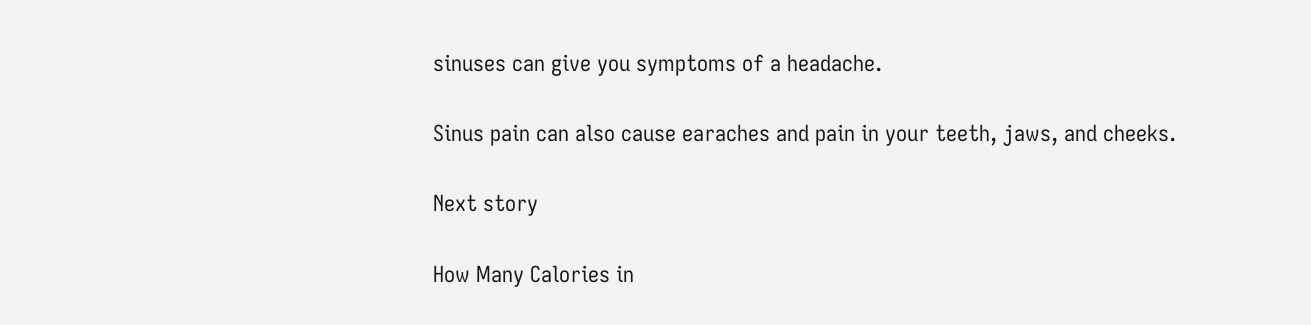sinuses can give you symptoms of a headache.

Sinus pain can also cause earaches and pain in your teeth, jaws, and cheeks.

Next story

How Many Calories in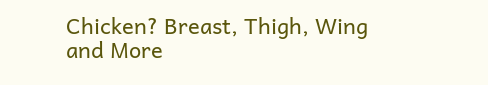Chicken? Breast, Thigh, Wing and More